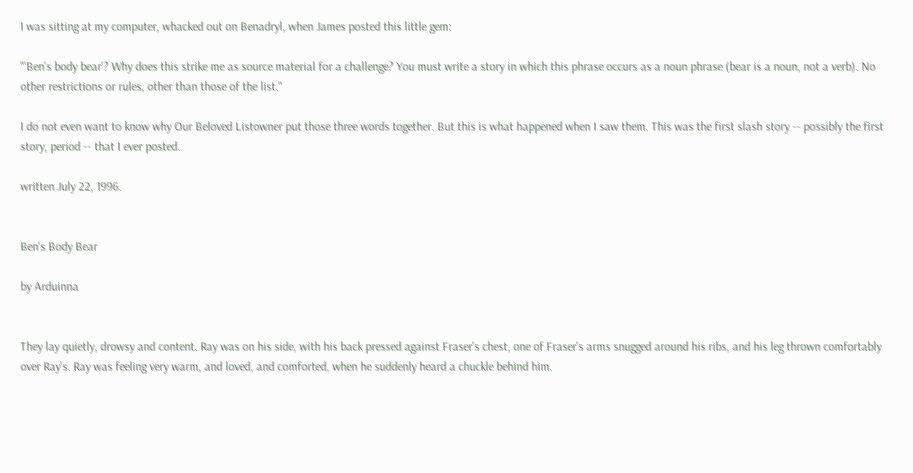I was sitting at my computer, whacked out on Benadryl, when James posted this little gem:

"'Ben's body bear'? Why does this strike me as source material for a challenge? You must write a story in which this phrase occurs as a noun phrase (bear is a noun, not a verb). No other restrictions or rules, other than those of the list."

I do not even want to know why Our Beloved Listowner put those three words together. But this is what happened when I saw them. This was the first slash story -- possibly the first story, period -- that I ever posted.

written July 22, 1996.


Ben's Body Bear

by Arduinna


They lay quietly, drowsy and content. Ray was on his side, with his back pressed against Fraser's chest, one of Fraser's arms snugged around his ribs, and his leg thrown comfortably over Ray's. Ray was feeling very warm, and loved, and comforted, when he suddenly heard a chuckle behind him.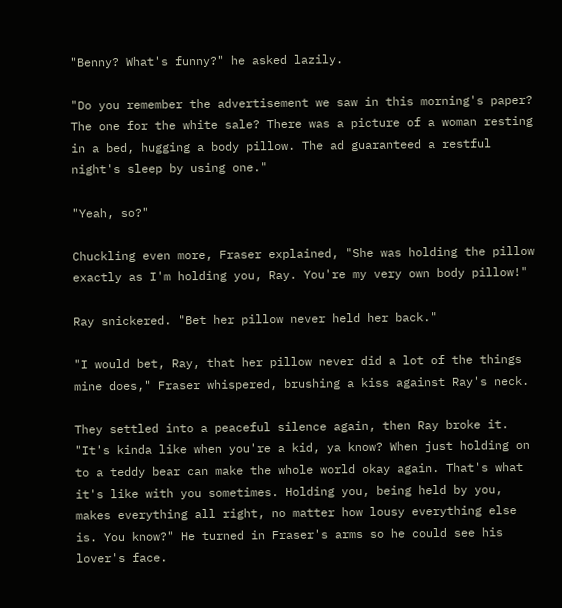"Benny? What's funny?" he asked lazily.

"Do you remember the advertisement we saw in this morning's paper? The one for the white sale? There was a picture of a woman resting in a bed, hugging a body pillow. The ad guaranteed a restful night's sleep by using one."

"Yeah, so?"

Chuckling even more, Fraser explained, "She was holding the pillow exactly as I'm holding you, Ray. You're my very own body pillow!"

Ray snickered. "Bet her pillow never held her back."

"I would bet, Ray, that her pillow never did a lot of the things mine does," Fraser whispered, brushing a kiss against Ray's neck.

They settled into a peaceful silence again, then Ray broke it. "It's kinda like when you're a kid, ya know? When just holding on to a teddy bear can make the whole world okay again. That's what it's like with you sometimes. Holding you, being held by you, makes everything all right, no matter how lousy everything else is. You know?" He turned in Fraser's arms so he could see his lover's face.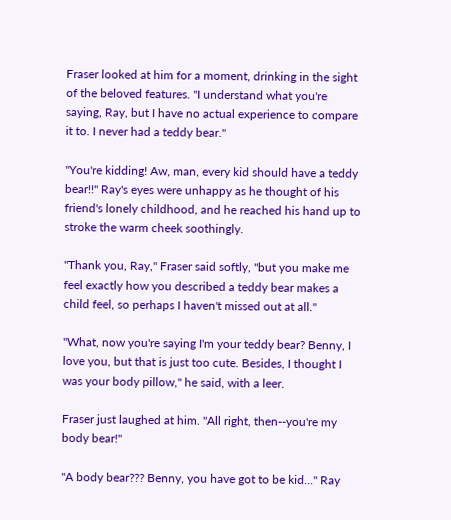Fraser looked at him for a moment, drinking in the sight of the beloved features. "I understand what you're saying, Ray, but I have no actual experience to compare it to. I never had a teddy bear."

"You're kidding! Aw, man, every kid should have a teddy bear!!" Ray's eyes were unhappy as he thought of his friend's lonely childhood, and he reached his hand up to stroke the warm cheek soothingly.

"Thank you, Ray," Fraser said softly, "but you make me feel exactly how you described a teddy bear makes a child feel, so perhaps I haven't missed out at all."

"What, now you're saying I'm your teddy bear? Benny, I love you, but that is just too cute. Besides, I thought I was your body pillow," he said, with a leer.

Fraser just laughed at him. "All right, then--you're my body bear!"

"A body bear??? Benny, you have got to be kid..." Ray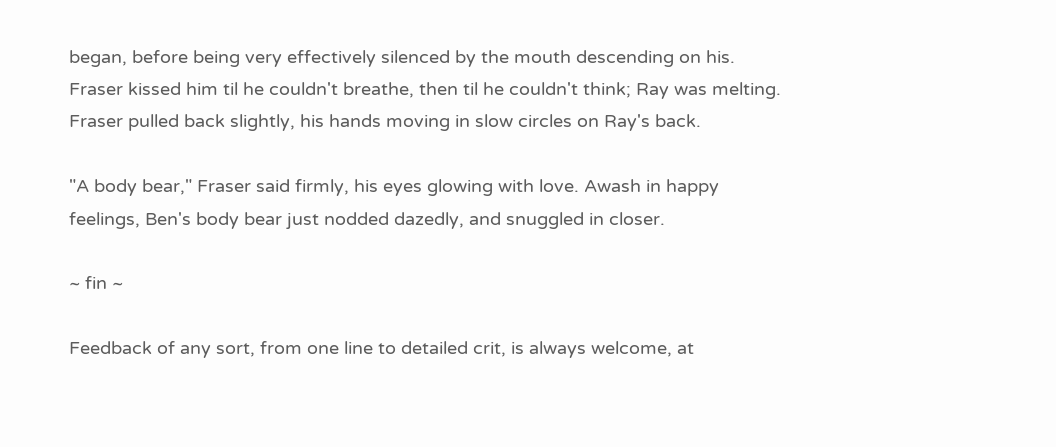began, before being very effectively silenced by the mouth descending on his. Fraser kissed him til he couldn't breathe, then til he couldn't think; Ray was melting. Fraser pulled back slightly, his hands moving in slow circles on Ray's back.

"A body bear," Fraser said firmly, his eyes glowing with love. Awash in happy feelings, Ben's body bear just nodded dazedly, and snuggled in closer.

~ fin ~

Feedback of any sort, from one line to detailed crit, is always welcome, at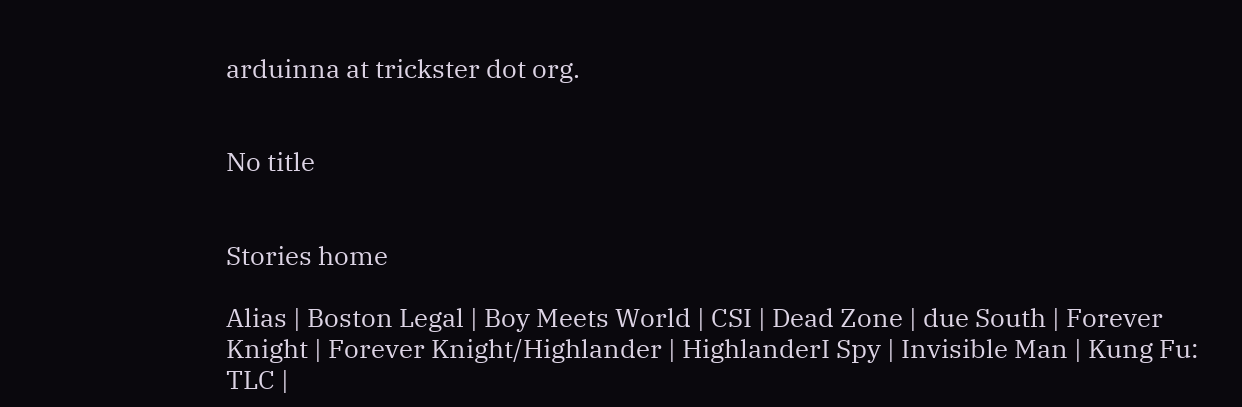arduinna at trickster dot org.


No title


Stories home

Alias | Boston Legal | Boy Meets World | CSI | Dead Zone | due South | Forever Knight | Forever Knight/Highlander | HighlanderI Spy | Invisible Man | Kung Fu: TLC |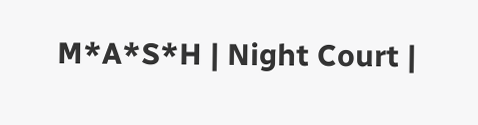M*A*S*H | Night Court |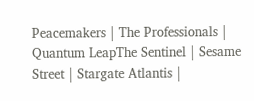Peacemakers | The Professionals | Quantum LeapThe Sentinel | Sesame Street | Stargate Atlantis |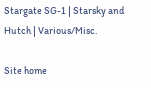Stargate SG-1 | Starsky and Hutch | Various/Misc.

Site home